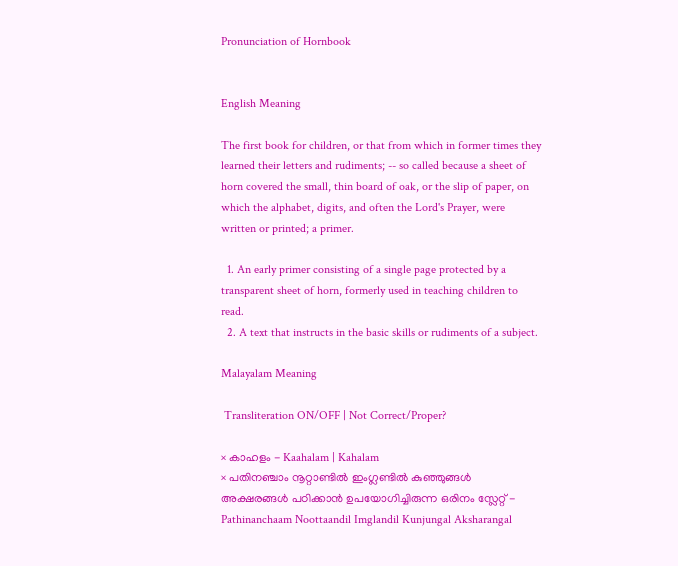Pronunciation of Hornbook


English Meaning

The first book for children, or that from which in former times they learned their letters and rudiments; -- so called because a sheet of horn covered the small, thin board of oak, or the slip of paper, on which the alphabet, digits, and often the Lord's Prayer, were written or printed; a primer.

  1. An early primer consisting of a single page protected by a transparent sheet of horn, formerly used in teaching children to read.
  2. A text that instructs in the basic skills or rudiments of a subject.

Malayalam Meaning

 Transliteration ON/OFF | Not Correct/Proper?

× കാഹളം - Kaahalam | Kahalam
× പതിനഞ്ചാം നൂറ്റാണ്ടിൽ ഇംഗ്ലണ്ടിൽ കുഞ്ഞുങ്ങൾ അക്ഷരങ്ങൾ പഠിക്കാൻ ഉപയോഗിച്ചിരുന്ന ഒരിനം സ്ലേറ്റ്‌ - Pathinanchaam Noottaandil Imglandil Kunjungal Aksharangal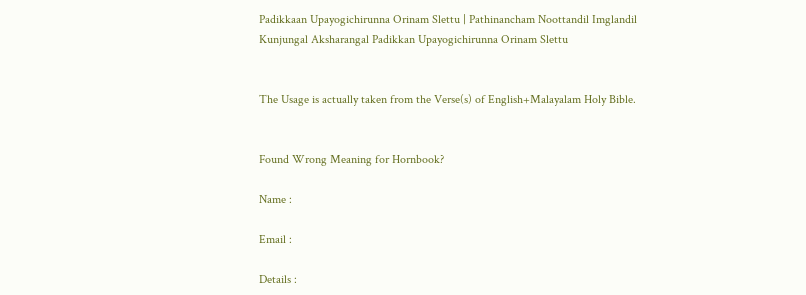Padikkaan Upayogichirunna Orinam Slettu | Pathinancham Noottandil Imglandil Kunjungal Aksharangal Padikkan Upayogichirunna Orinam Slettu


The Usage is actually taken from the Verse(s) of English+Malayalam Holy Bible.


Found Wrong Meaning for Hornbook?

Name :

Email :

Details :